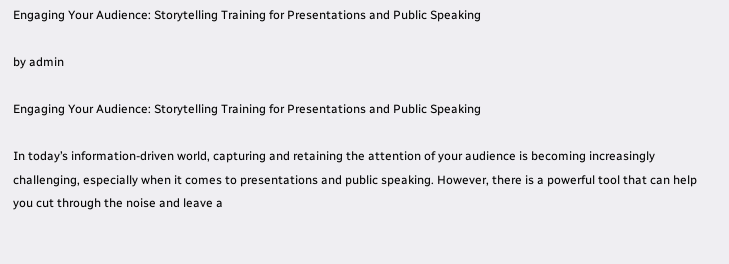Engaging Your Audience: Storytelling Training for Presentations and Public Speaking

by admin

Engaging Your Audience: Storytelling Training for Presentations and Public Speaking

In today’s information-driven world, capturing and retaining the attention of your audience is becoming increasingly challenging, especially when it comes to presentations and public speaking. However, there is a powerful tool that can help you cut through the noise and leave a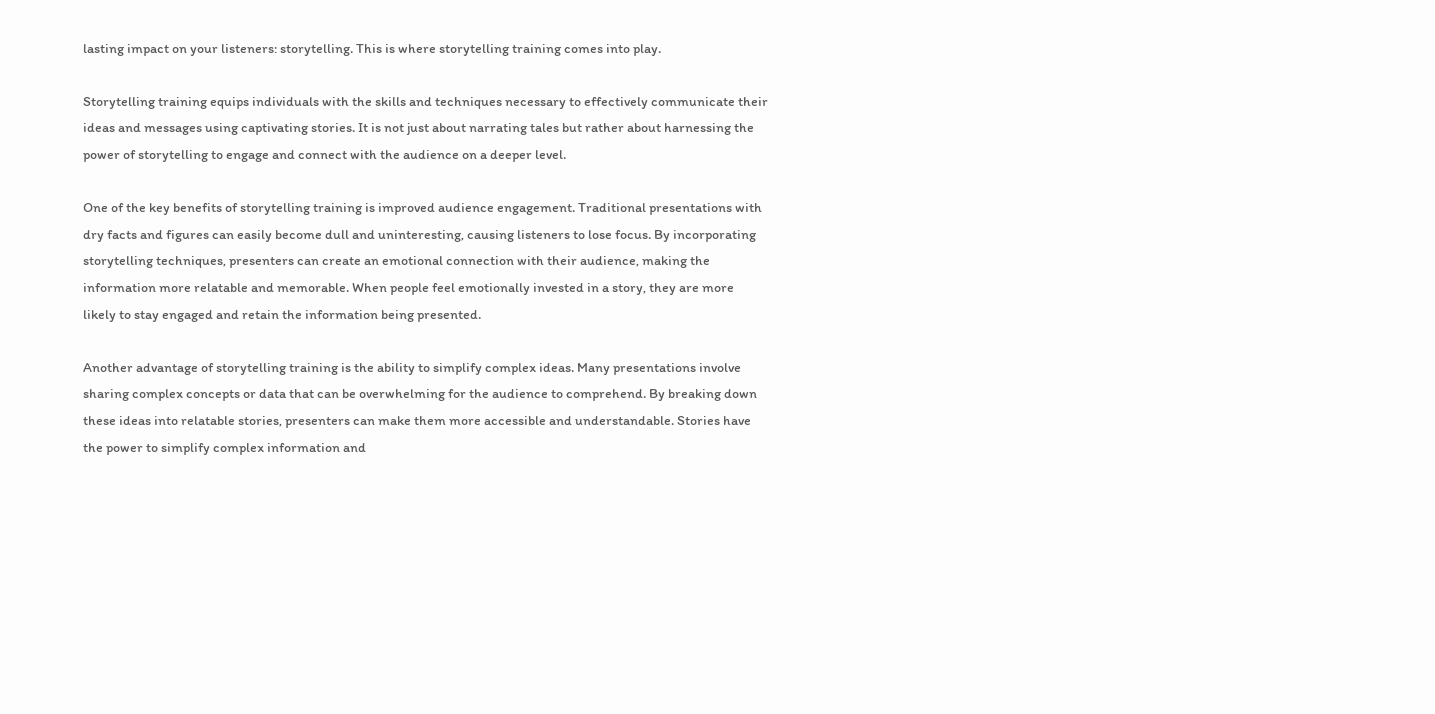lasting impact on your listeners: storytelling. This is where storytelling training comes into play.

Storytelling training equips individuals with the skills and techniques necessary to effectively communicate their ideas and messages using captivating stories. It is not just about narrating tales but rather about harnessing the power of storytelling to engage and connect with the audience on a deeper level.

One of the key benefits of storytelling training is improved audience engagement. Traditional presentations with dry facts and figures can easily become dull and uninteresting, causing listeners to lose focus. By incorporating storytelling techniques, presenters can create an emotional connection with their audience, making the information more relatable and memorable. When people feel emotionally invested in a story, they are more likely to stay engaged and retain the information being presented.

Another advantage of storytelling training is the ability to simplify complex ideas. Many presentations involve sharing complex concepts or data that can be overwhelming for the audience to comprehend. By breaking down these ideas into relatable stories, presenters can make them more accessible and understandable. Stories have the power to simplify complex information and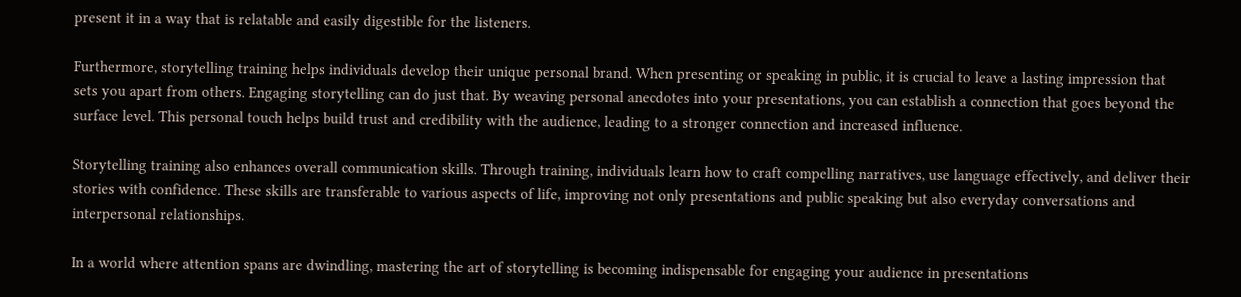present it in a way that is relatable and easily digestible for the listeners.

Furthermore, storytelling training helps individuals develop their unique personal brand. When presenting or speaking in public, it is crucial to leave a lasting impression that sets you apart from others. Engaging storytelling can do just that. By weaving personal anecdotes into your presentations, you can establish a connection that goes beyond the surface level. This personal touch helps build trust and credibility with the audience, leading to a stronger connection and increased influence.

Storytelling training also enhances overall communication skills. Through training, individuals learn how to craft compelling narratives, use language effectively, and deliver their stories with confidence. These skills are transferable to various aspects of life, improving not only presentations and public speaking but also everyday conversations and interpersonal relationships.

In a world where attention spans are dwindling, mastering the art of storytelling is becoming indispensable for engaging your audience in presentations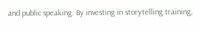and public speaking. By investing in storytelling training,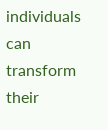individuals can transform their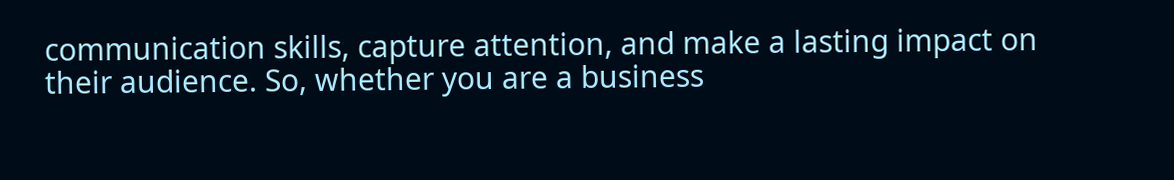communication skills, capture attention, and make a lasting impact on their audience. So, whether you are a business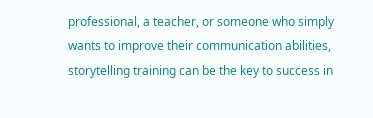professional, a teacher, or someone who simply wants to improve their communication abilities, storytelling training can be the key to success in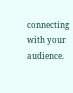connecting with your audience.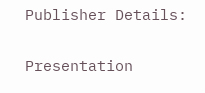Publisher Details:

Presentation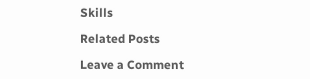Skills

Related Posts

Leave a Comment